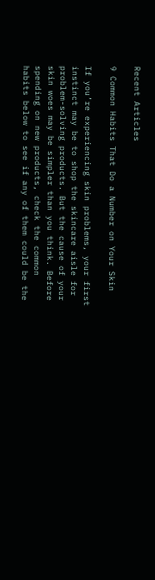Recent Articles

9 Common Habits That Do a Number on Your Skin

If you’re experiencing skin problems, your first instinct may be to shop the skincare aisle for problem-solving products. But the cause of your skin woes may be simpler than you think. Before spending on new products, check the common habits below to see if any of them could be the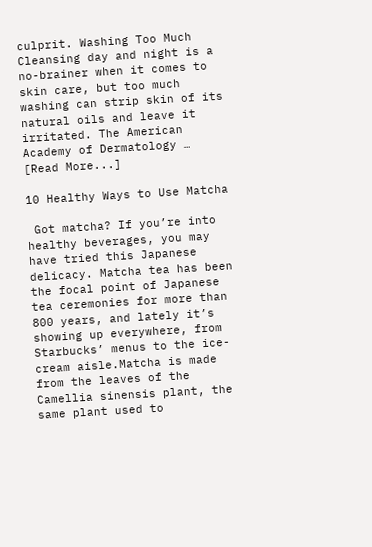culprit. Washing Too Much Cleansing day and night is a no-brainer when it comes to skin care, but too much washing can strip skin of its natural oils and leave it irritated. The American Academy of Dermatology … [Read More...]

10 Healthy Ways to Use Matcha

 Got matcha? If you’re into healthy beverages, you may have tried this Japanese delicacy. Matcha tea has been the focal point of Japanese tea ceremonies for more than 800 years, and lately it’s showing up everywhere, from Starbucks’ menus to the ice-cream aisle.Matcha is made from the leaves of the Camellia sinensis plant, the same plant used to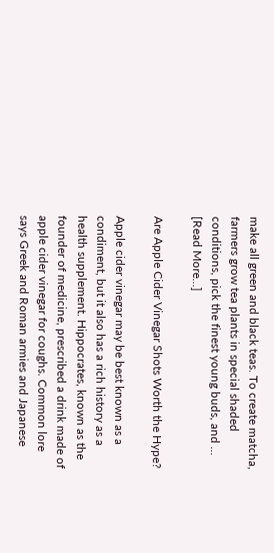make all green and black teas. To create matcha, farmers grow tea plants in special shaded conditions, pick the finest young buds, and … [Read More...]

Are Apple Cider Vinegar Shots Worth the Hype?

Apple cider vinegar may be best known as a condiment, but it also has a rich history as a health supplement. Hippocrates, known as the founder of medicine, prescribed a drink made of apple cider vinegar for coughs. Common lore says Greek and Roman armies and Japanese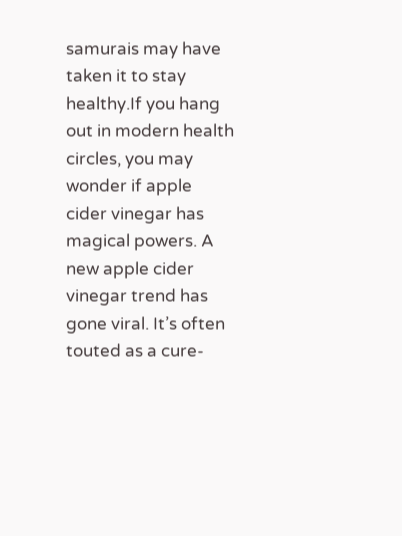samurais may have taken it to stay healthy.If you hang out in modern health circles, you may wonder if apple cider vinegar has magical powers. A new apple cider vinegar trend has gone viral. It’s often touted as a cure-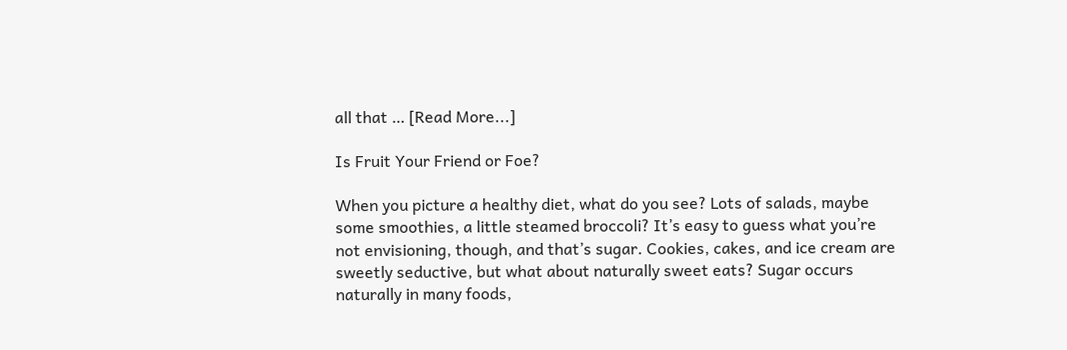all that … [Read More...]

Is Fruit Your Friend or Foe?

When you picture a healthy diet, what do you see? Lots of salads, maybe some smoothies, a little steamed broccoli? It’s easy to guess what you’re not envisioning, though, and that’s sugar. Cookies, cakes, and ice cream are sweetly seductive, but what about naturally sweet eats? Sugar occurs naturally in many foods,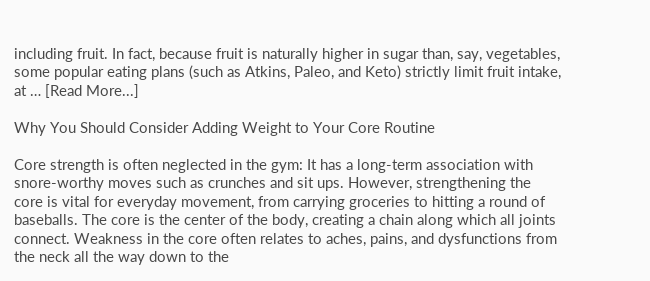including fruit. In fact, because fruit is naturally higher in sugar than, say, vegetables, some popular eating plans (such as Atkins, Paleo, and Keto) strictly limit fruit intake, at … [Read More...]

Why You Should Consider Adding Weight to Your Core Routine

Core strength is often neglected in the gym: It has a long-term association with snore-worthy moves such as crunches and sit ups. However, strengthening the core is vital for everyday movement, from carrying groceries to hitting a round of baseballs. The core is the center of the body, creating a chain along which all joints connect. Weakness in the core often relates to aches, pains, and dysfunctions from the neck all the way down to the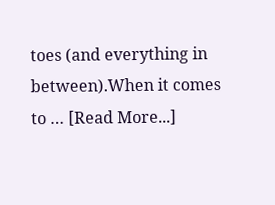toes (and everything in between).When it comes to … [Read More...]